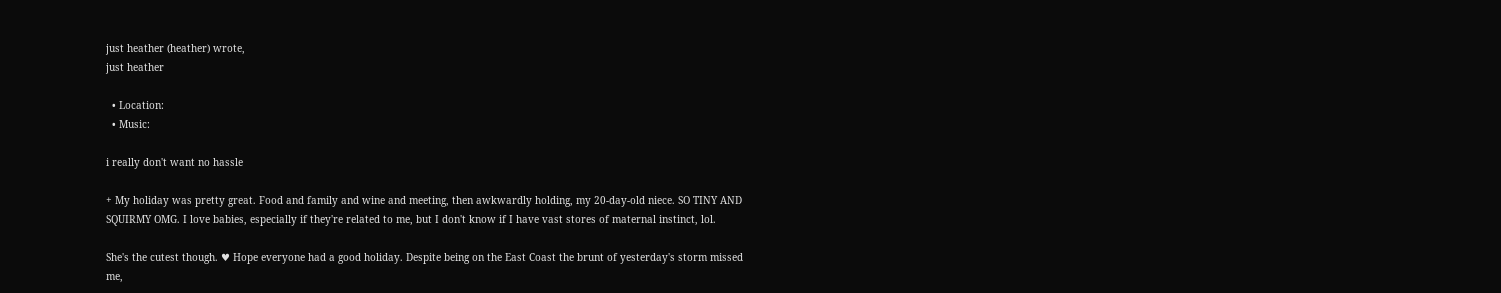just heather (heather) wrote,
just heather

  • Location:
  • Music:

i really don't want no hassle

+ My holiday was pretty great. Food and family and wine and meeting, then awkwardly holding, my 20-day-old niece. SO TINY AND SQUIRMY OMG. I love babies, especially if they're related to me, but I don't know if I have vast stores of maternal instinct, lol.

She's the cutest though. ♥ Hope everyone had a good holiday. Despite being on the East Coast the brunt of yesterday's storm missed me,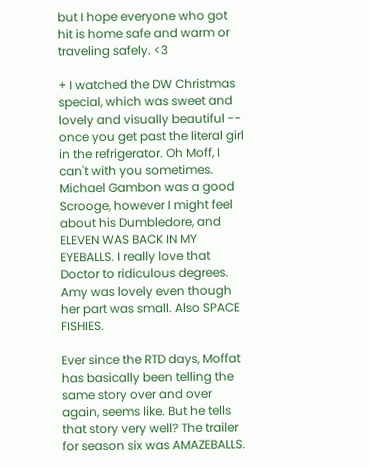but I hope everyone who got hit is home safe and warm or traveling safely. <3

+ I watched the DW Christmas special, which was sweet and lovely and visually beautiful -- once you get past the literal girl in the refrigerator. Oh Moff, I can't with you sometimes. Michael Gambon was a good Scrooge, however I might feel about his Dumbledore, and ELEVEN WAS BACK IN MY EYEBALLS. I really love that Doctor to ridiculous degrees. Amy was lovely even though her part was small. Also SPACE FISHIES.

Ever since the RTD days, Moffat has basically been telling the same story over and over again, seems like. But he tells that story very well? The trailer for season six was AMAZEBALLS.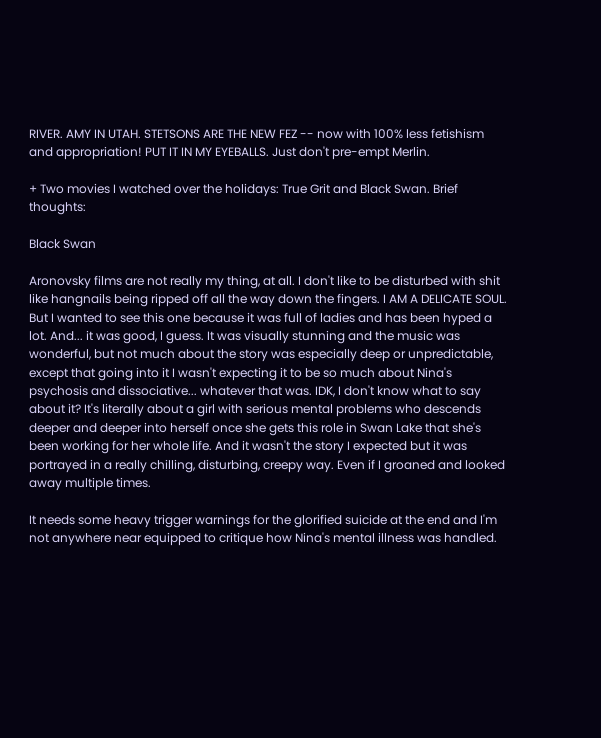RIVER. AMY IN UTAH. STETSONS ARE THE NEW FEZ -- now with 100% less fetishism and appropriation! PUT IT IN MY EYEBALLS. Just don't pre-empt Merlin.

+ Two movies I watched over the holidays: True Grit and Black Swan. Brief thoughts:

Black Swan

Aronovsky films are not really my thing, at all. I don't like to be disturbed with shit like hangnails being ripped off all the way down the fingers. I AM A DELICATE SOUL. But I wanted to see this one because it was full of ladies and has been hyped a lot. And... it was good, I guess. It was visually stunning and the music was wonderful, but not much about the story was especially deep or unpredictable, except that going into it I wasn't expecting it to be so much about Nina's psychosis and dissociative... whatever that was. IDK, I don't know what to say about it? It's literally about a girl with serious mental problems who descends deeper and deeper into herself once she gets this role in Swan Lake that she's been working for her whole life. And it wasn't the story I expected but it was portrayed in a really chilling, disturbing, creepy way. Even if I groaned and looked away multiple times.

It needs some heavy trigger warnings for the glorified suicide at the end and I'm not anywhere near equipped to critique how Nina's mental illness was handled.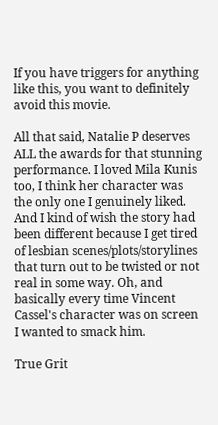If you have triggers for anything like this, you want to definitely avoid this movie.

All that said, Natalie P deserves ALL the awards for that stunning performance. I loved Mila Kunis too, I think her character was the only one I genuinely liked. And I kind of wish the story had been different because I get tired of lesbian scenes/plots/storylines that turn out to be twisted or not real in some way. Oh, and basically every time Vincent Cassel's character was on screen I wanted to smack him.

True Grit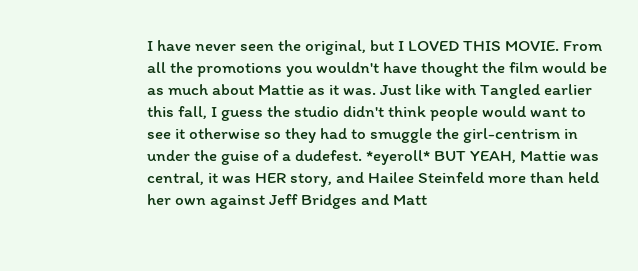I have never seen the original, but I LOVED THIS MOVIE. From all the promotions you wouldn't have thought the film would be as much about Mattie as it was. Just like with Tangled earlier this fall, I guess the studio didn't think people would want to see it otherwise so they had to smuggle the girl-centrism in under the guise of a dudefest. *eyeroll* BUT YEAH, Mattie was central, it was HER story, and Hailee Steinfeld more than held her own against Jeff Bridges and Matt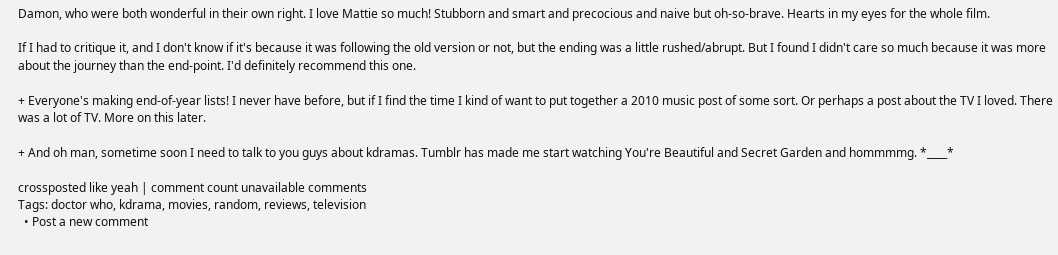Damon, who were both wonderful in their own right. I love Mattie so much! Stubborn and smart and precocious and naive but oh-so-brave. Hearts in my eyes for the whole film.

If I had to critique it, and I don't know if it's because it was following the old version or not, but the ending was a little rushed/abrupt. But I found I didn't care so much because it was more about the journey than the end-point. I'd definitely recommend this one.

+ Everyone's making end-of-year lists! I never have before, but if I find the time I kind of want to put together a 2010 music post of some sort. Or perhaps a post about the TV I loved. There was a lot of TV. More on this later.

+ And oh man, sometime soon I need to talk to you guys about kdramas. Tumblr has made me start watching You're Beautiful and Secret Garden and hommmmg. *____*

crossposted like yeah | comment count unavailable comments
Tags: doctor who, kdrama, movies, random, reviews, television
  • Post a new comment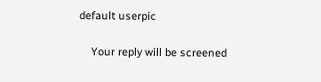default userpic

    Your reply will be screened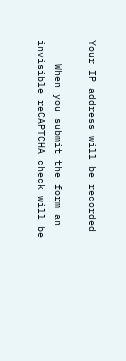Your IP address will be recorded

    When you submit the form an invisible reCAPTCHA check will be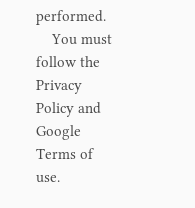performed.
    You must follow the Privacy Policy and Google Terms of use.